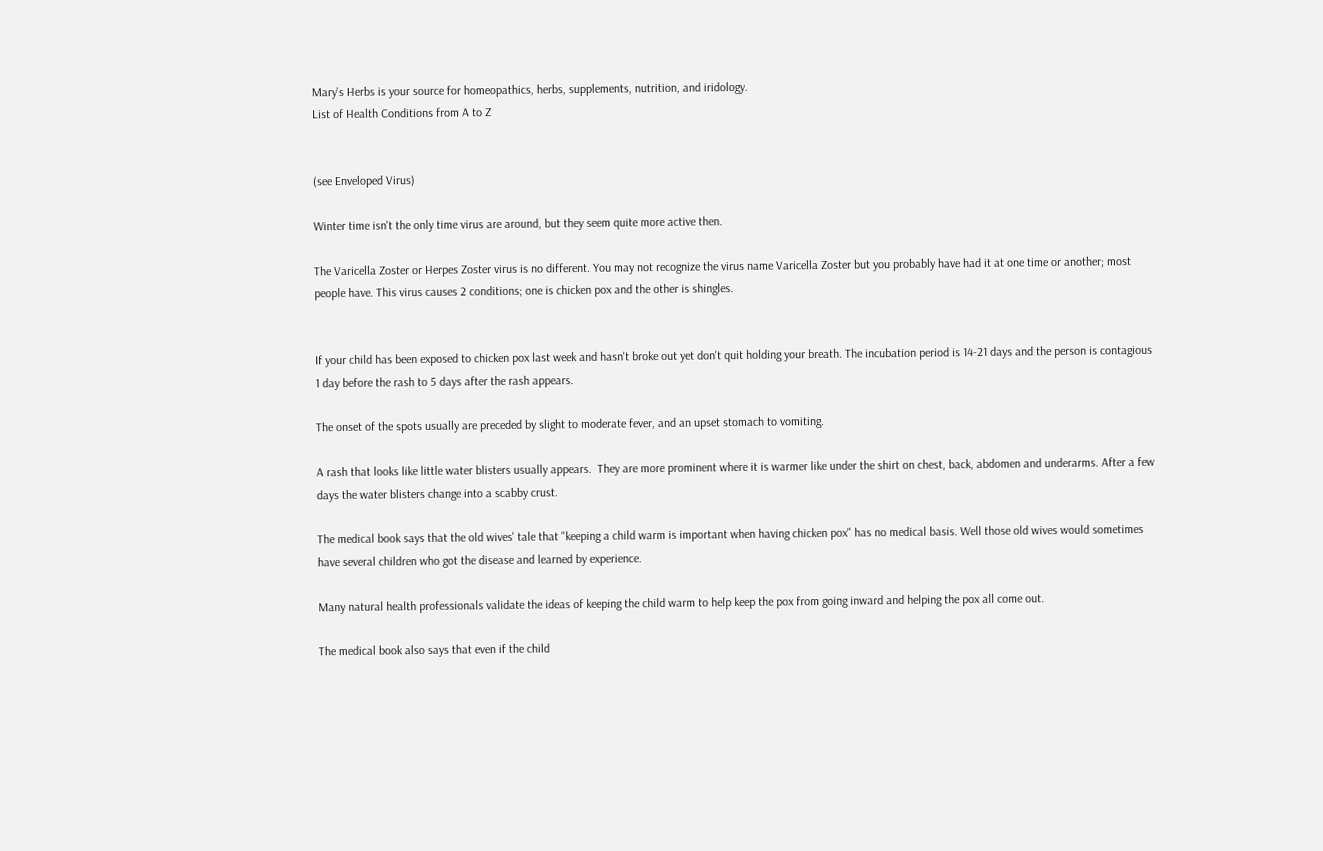Mary's Herbs is your source for homeopathics, herbs, supplements, nutrition, and iridology.
List of Health Conditions from A to Z


(see Enveloped Virus)

Winter time isn't the only time virus are around, but they seem quite more active then.

The Varicella Zoster or Herpes Zoster virus is no different. You may not recognize the virus name Varicella Zoster but you probably have had it at one time or another; most people have. This virus causes 2 conditions; one is chicken pox and the other is shingles.


If your child has been exposed to chicken pox last week and hasn't broke out yet don't quit holding your breath. The incubation period is 14-21 days and the person is contagious 1 day before the rash to 5 days after the rash appears.

The onset of the spots usually are preceded by slight to moderate fever, and an upset stomach to vomiting.

A rash that looks like little water blisters usually appears.  They are more prominent where it is warmer like under the shirt on chest, back, abdomen and underarms. After a few days the water blisters change into a scabby crust.

The medical book says that the old wives' tale that "keeping a child warm is important when having chicken pox" has no medical basis. Well those old wives would sometimes have several children who got the disease and learned by experience.

Many natural health professionals validate the ideas of keeping the child warm to help keep the pox from going inward and helping the pox all come out.

The medical book also says that even if the child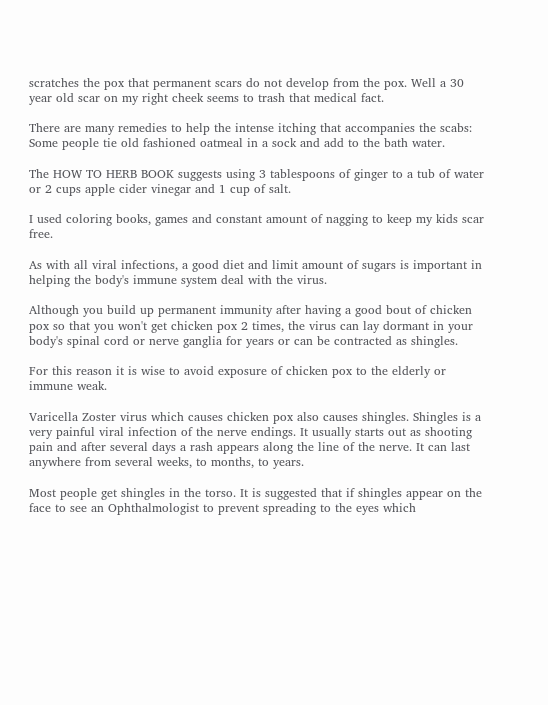scratches the pox that permanent scars do not develop from the pox. Well a 30 year old scar on my right cheek seems to trash that medical fact.

There are many remedies to help the intense itching that accompanies the scabs: Some people tie old fashioned oatmeal in a sock and add to the bath water.

The HOW TO HERB BOOK suggests using 3 tablespoons of ginger to a tub of water or 2 cups apple cider vinegar and 1 cup of salt.

I used coloring books, games and constant amount of nagging to keep my kids scar free.

As with all viral infections, a good diet and limit amount of sugars is important in helping the body's immune system deal with the virus.

Although you build up permanent immunity after having a good bout of chicken pox so that you won't get chicken pox 2 times, the virus can lay dormant in your body's spinal cord or nerve ganglia for years or can be contracted as shingles.

For this reason it is wise to avoid exposure of chicken pox to the elderly or immune weak.

Varicella Zoster virus which causes chicken pox also causes shingles. Shingles is a very painful viral infection of the nerve endings. It usually starts out as shooting pain and after several days a rash appears along the line of the nerve. It can last anywhere from several weeks, to months, to years.

Most people get shingles in the torso. It is suggested that if shingles appear on the face to see an Ophthalmologist to prevent spreading to the eyes which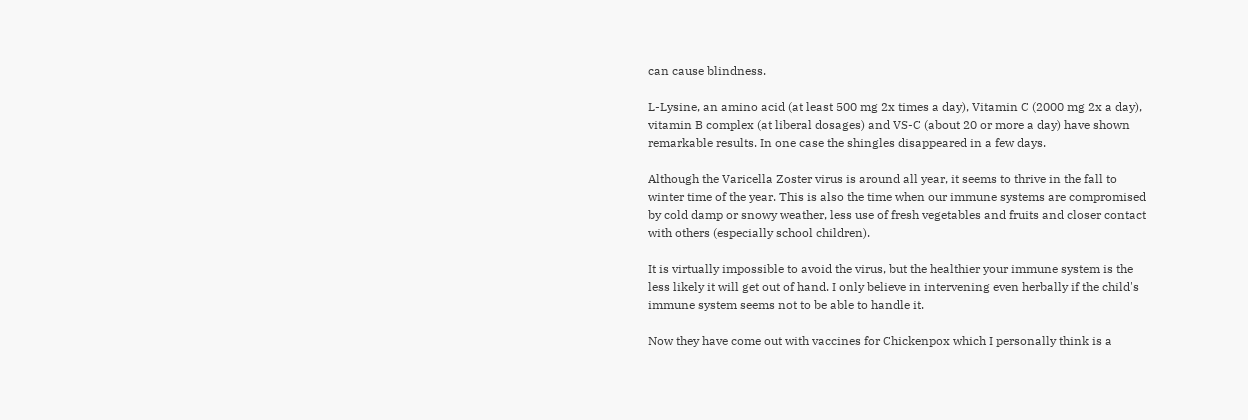can cause blindness.

L-Lysine, an amino acid (at least 500 mg 2x times a day), Vitamin C (2000 mg 2x a day), vitamin B complex (at liberal dosages) and VS-C (about 20 or more a day) have shown remarkable results. In one case the shingles disappeared in a few days.

Although the Varicella Zoster virus is around all year, it seems to thrive in the fall to winter time of the year. This is also the time when our immune systems are compromised by cold damp or snowy weather, less use of fresh vegetables and fruits and closer contact with others (especially school children).

It is virtually impossible to avoid the virus, but the healthier your immune system is the less likely it will get out of hand. I only believe in intervening even herbally if the child's immune system seems not to be able to handle it.

Now they have come out with vaccines for Chickenpox which I personally think is a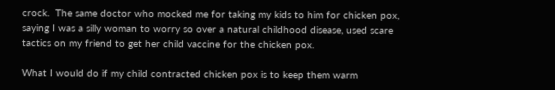crock.  The same doctor who mocked me for taking my kids to him for chicken pox, saying I was a silly woman to worry so over a natural childhood disease, used scare tactics on my friend to get her child vaccine for the chicken pox.

What I would do if my child contracted chicken pox is to keep them warm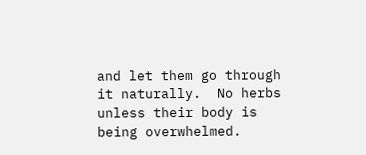and let them go through it naturally.  No herbs unless their body is being overwhelmed.